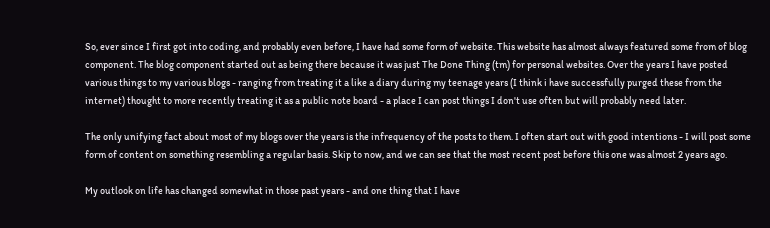So, ever since I first got into coding, and probably even before, I have had some form of website. This website has almost always featured some from of blog component. The blog component started out as being there because it was just The Done Thing (tm) for personal websites. Over the years I have posted various things to my various blogs - ranging from treating it a like a diary during my teenage years (I think i have successfully purged these from the internet) thought to more recently treating it as a public note board - a place I can post things I don't use often but will probably need later.

The only unifying fact about most of my blogs over the years is the infrequency of the posts to them. I often start out with good intentions - I will post some form of content on something resembling a regular basis. Skip to now, and we can see that the most recent post before this one was almost 2 years ago.

My outlook on life has changed somewhat in those past years - and one thing that I have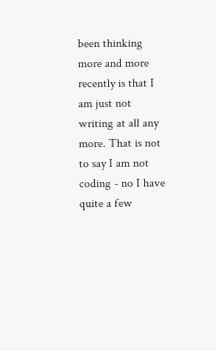been thinking more and more recently is that I am just not writing at all any more. That is not to say I am not coding - no I have quite a few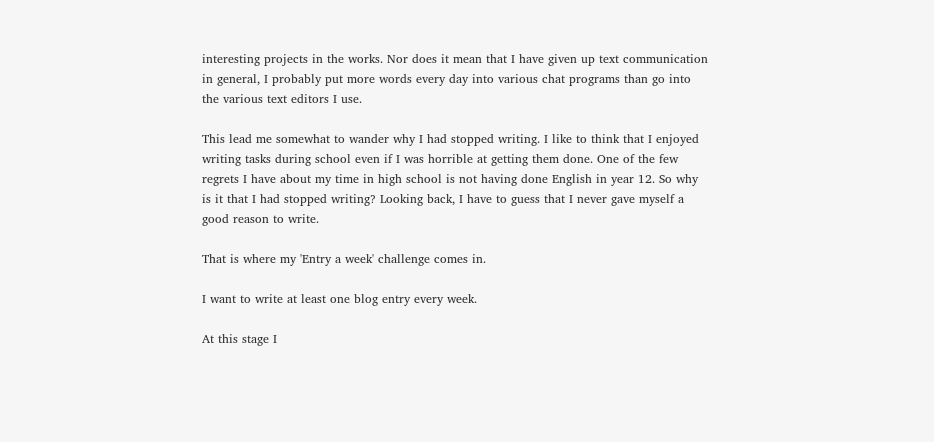interesting projects in the works. Nor does it mean that I have given up text communication in general, I probably put more words every day into various chat programs than go into the various text editors I use.

This lead me somewhat to wander why I had stopped writing. I like to think that I enjoyed writing tasks during school even if I was horrible at getting them done. One of the few regrets I have about my time in high school is not having done English in year 12. So why is it that I had stopped writing? Looking back, I have to guess that I never gave myself a good reason to write.

That is where my 'Entry a week' challenge comes in.

I want to write at least one blog entry every week.

At this stage I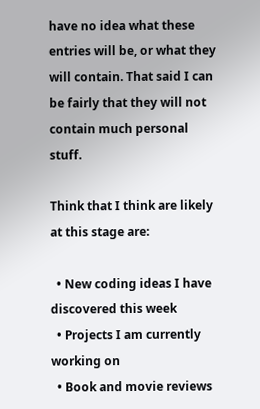have no idea what these entries will be, or what they will contain. That said I can be fairly that they will not contain much personal stuff.

Think that I think are likely at this stage are:

  • New coding ideas I have discovered this week
  • Projects I am currently working on
  • Book and movie reviews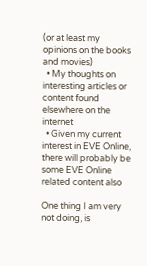(or at least my opinions on the books and movies)
  • My thoughts on interesting articles or content found elsewhere on the internet
  • Given my current interest in EVE Online, there will probably be some EVE Online related content also

One thing I am very not doing, is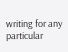writing for any particular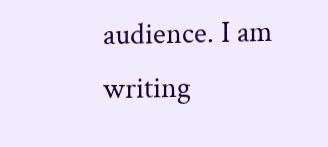audience. I am writing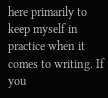here primarily to keep myself in practice when it comes to writing. If you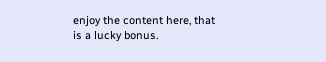enjoy the content here, that is a lucky bonus.